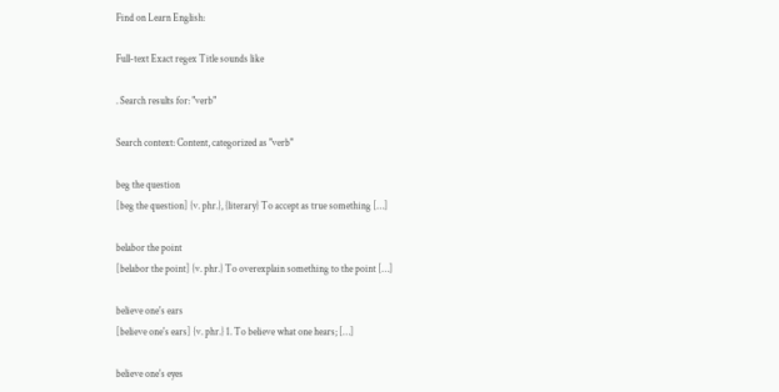Find on Learn English:

Full-text Exact regex Title sounds like

. Search results for: "verb"

Search context: Content, categorized as "verb"

beg the question
[beg the question] {v. phr.}, {literary} To accept as true something […]

belabor the point
[belabor the point] {v. phr.} To overexplain something to the point […]

believe one's ears
[believe one's ears] {v. phr.} 1. To believe what one hears; […]

believe one's eyes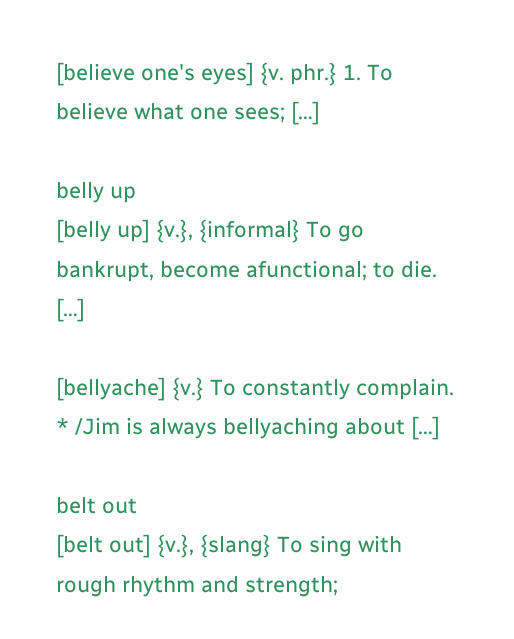[believe one's eyes] {v. phr.} 1. To believe what one sees; […]

belly up
[belly up] {v.}, {informal} To go bankrupt, become afunctional; to die. […]

[bellyache] {v.} To constantly complain. * /Jim is always bellyaching about […]

belt out
[belt out] {v.}, {slang} To sing with rough rhythm and strength;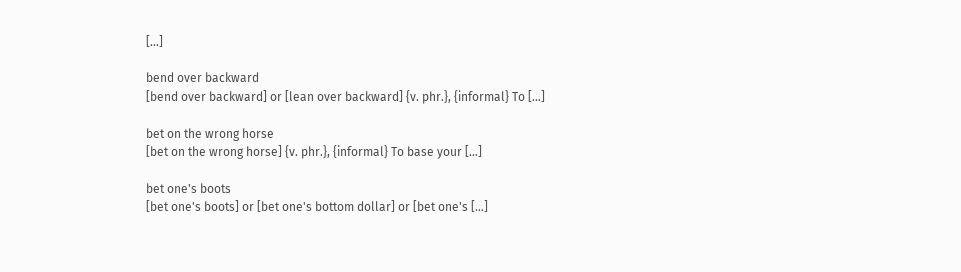[…]

bend over backward
[bend over backward] or [lean over backward] {v. phr.}, {informal} To […]

bet on the wrong horse
[bet on the wrong horse] {v. phr.}, {informal} To base your […]

bet one's boots
[bet one's boots] or [bet one's bottom dollar] or [bet one's […]